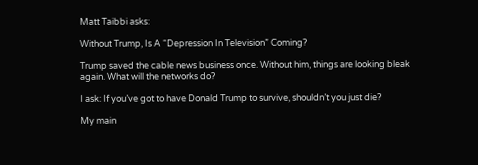Matt Taibbi asks:

Without Trump, Is A “Depression In Television” Coming?

Trump saved the cable news business once. Without him, things are looking bleak again. What will the networks do?

I ask: If you’ve got to have Donald Trump to survive, shouldn’t you just die?

My main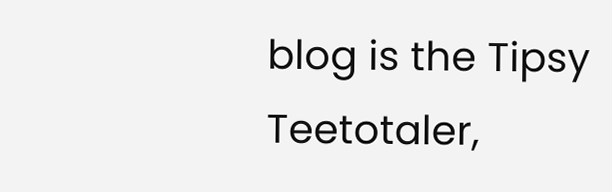blog is the Tipsy Teetotaler,